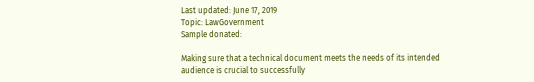Last updated: June 17, 2019
Topic: LawGovernment
Sample donated:

Making sure that a technical document meets the needs of its intended audience is crucial to successfully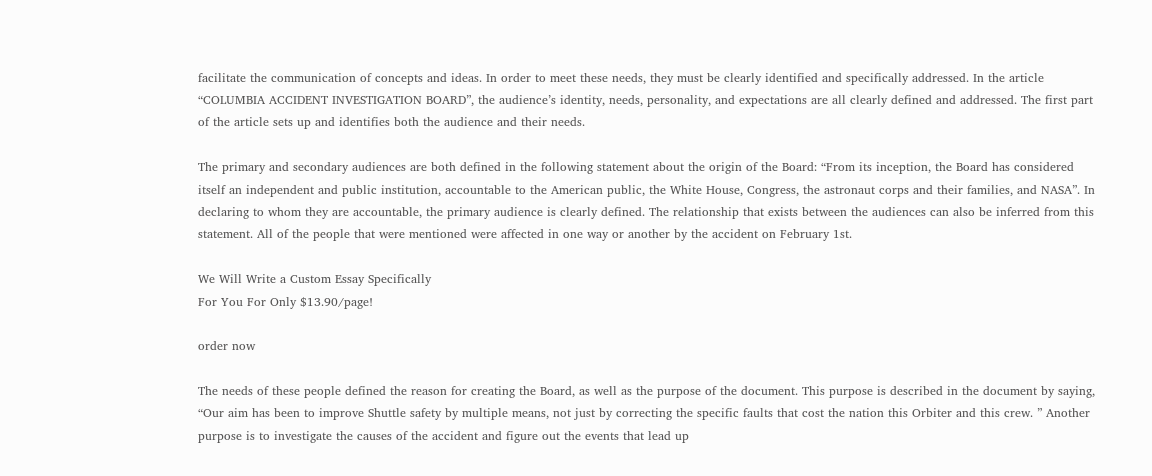facilitate the communication of concepts and ideas. In order to meet these needs, they must be clearly identified and specifically addressed. In the article “COLUMBIA ACCIDENT INVESTIGATION BOARD”, the audience’s identity, needs, personality, and expectations are all clearly defined and addressed. The first part of the article sets up and identifies both the audience and their needs.

The primary and secondary audiences are both defined in the following statement about the origin of the Board: “From its inception, the Board has considered itself an independent and public institution, accountable to the American public, the White House, Congress, the astronaut corps and their families, and NASA”. In declaring to whom they are accountable, the primary audience is clearly defined. The relationship that exists between the audiences can also be inferred from this statement. All of the people that were mentioned were affected in one way or another by the accident on February 1st.

We Will Write a Custom Essay Specifically
For You For Only $13.90/page!

order now

The needs of these people defined the reason for creating the Board, as well as the purpose of the document. This purpose is described in the document by saying, “Our aim has been to improve Shuttle safety by multiple means, not just by correcting the specific faults that cost the nation this Orbiter and this crew. ” Another purpose is to investigate the causes of the accident and figure out the events that lead up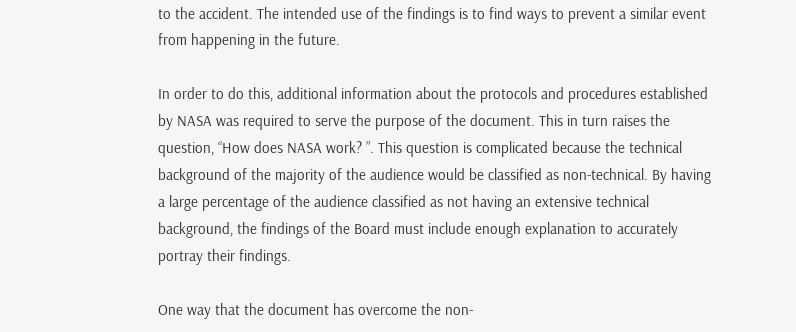to the accident. The intended use of the findings is to find ways to prevent a similar event from happening in the future.

In order to do this, additional information about the protocols and procedures established by NASA was required to serve the purpose of the document. This in turn raises the question, “How does NASA work? ”. This question is complicated because the technical background of the majority of the audience would be classified as non-technical. By having a large percentage of the audience classified as not having an extensive technical background, the findings of the Board must include enough explanation to accurately portray their findings.

One way that the document has overcome the non-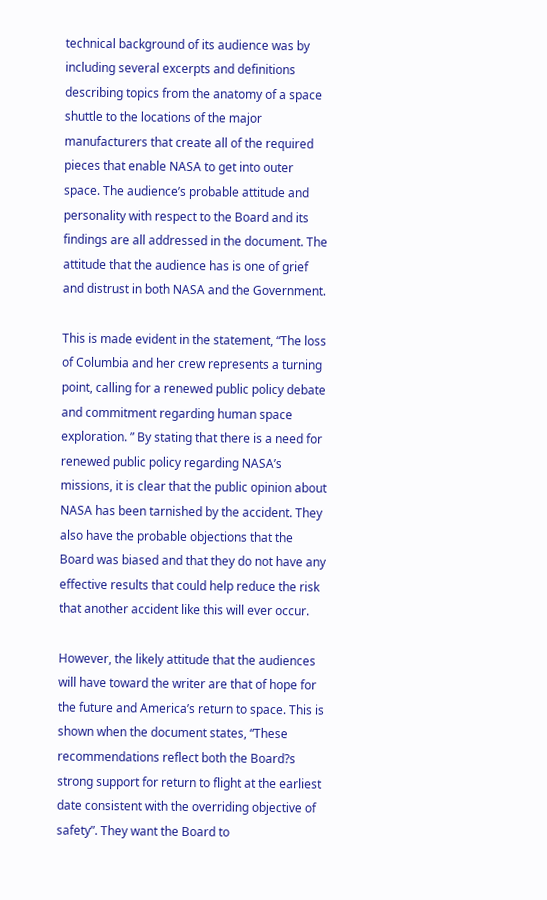technical background of its audience was by including several excerpts and definitions describing topics from the anatomy of a space shuttle to the locations of the major manufacturers that create all of the required pieces that enable NASA to get into outer space. The audience’s probable attitude and personality with respect to the Board and its findings are all addressed in the document. The attitude that the audience has is one of grief and distrust in both NASA and the Government.

This is made evident in the statement, “The loss of Columbia and her crew represents a turning point, calling for a renewed public policy debate and commitment regarding human space exploration. ” By stating that there is a need for renewed public policy regarding NASA’s missions, it is clear that the public opinion about NASA has been tarnished by the accident. They also have the probable objections that the Board was biased and that they do not have any effective results that could help reduce the risk that another accident like this will ever occur.

However, the likely attitude that the audiences will have toward the writer are that of hope for the future and America’s return to space. This is shown when the document states, “These recommendations reflect both the Board?s strong support for return to flight at the earliest date consistent with the overriding objective of safety”. They want the Board to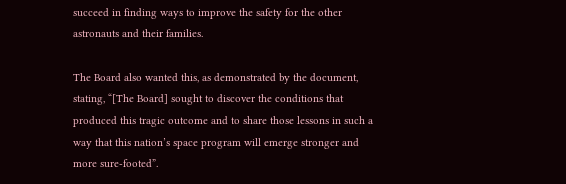succeed in finding ways to improve the safety for the other astronauts and their families.

The Board also wanted this, as demonstrated by the document, stating, “[The Board] sought to discover the conditions that produced this tragic outcome and to share those lessons in such a way that this nation’s space program will emerge stronger and more sure-footed”.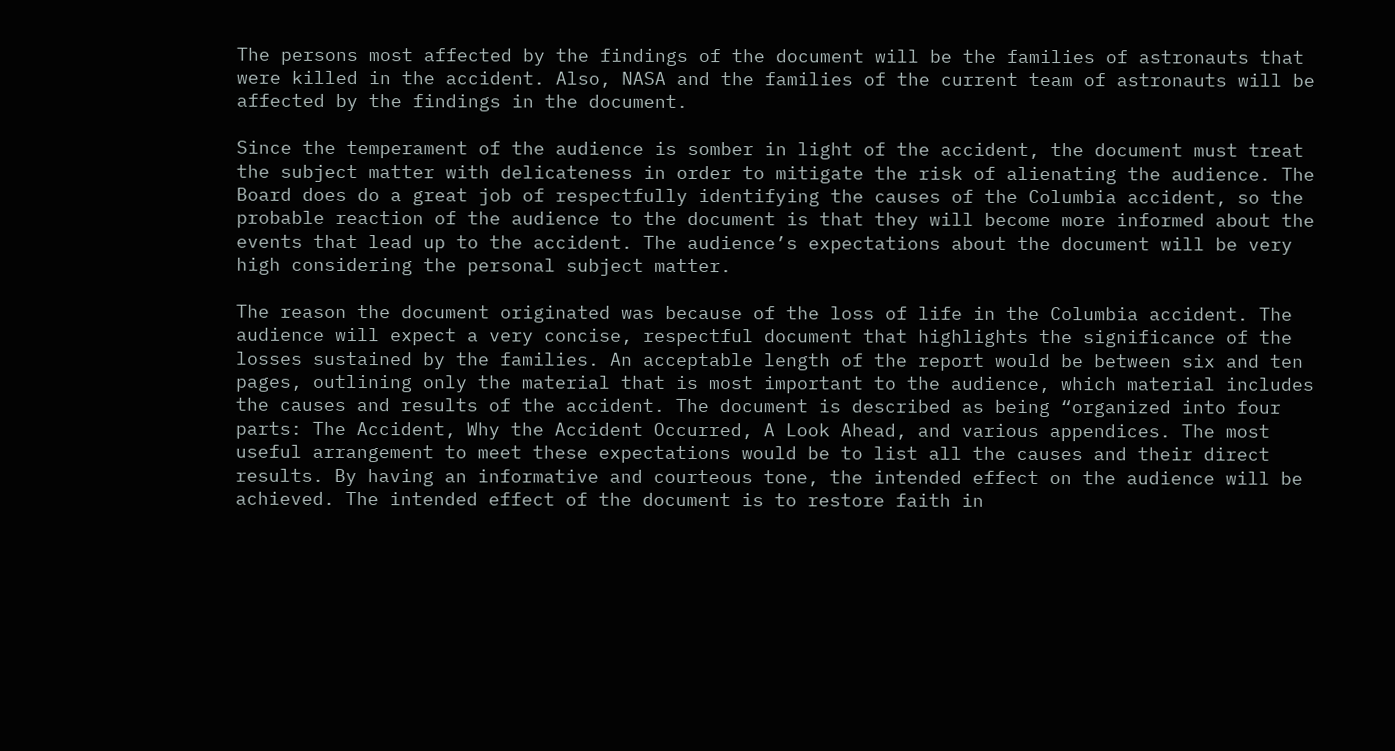The persons most affected by the findings of the document will be the families of astronauts that were killed in the accident. Also, NASA and the families of the current team of astronauts will be affected by the findings in the document.

Since the temperament of the audience is somber in light of the accident, the document must treat the subject matter with delicateness in order to mitigate the risk of alienating the audience. The Board does do a great job of respectfully identifying the causes of the Columbia accident, so the probable reaction of the audience to the document is that they will become more informed about the events that lead up to the accident. The audience’s expectations about the document will be very high considering the personal subject matter.

The reason the document originated was because of the loss of life in the Columbia accident. The audience will expect a very concise, respectful document that highlights the significance of the losses sustained by the families. An acceptable length of the report would be between six and ten pages, outlining only the material that is most important to the audience, which material includes the causes and results of the accident. The document is described as being “organized into four parts: The Accident, Why the Accident Occurred, A Look Ahead, and various appendices. The most useful arrangement to meet these expectations would be to list all the causes and their direct results. By having an informative and courteous tone, the intended effect on the audience will be achieved. The intended effect of the document is to restore faith in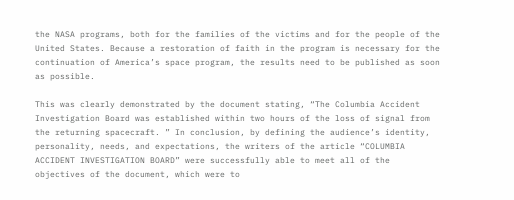the NASA programs, both for the families of the victims and for the people of the United States. Because a restoration of faith in the program is necessary for the continuation of America’s space program, the results need to be published as soon as possible.

This was clearly demonstrated by the document stating, “The Columbia Accident Investigation Board was established within two hours of the loss of signal from the returning spacecraft. ” In conclusion, by defining the audience’s identity, personality, needs, and expectations, the writers of the article “COLUMBIA ACCIDENT INVESTIGATION BOARD” were successfully able to meet all of the objectives of the document, which were to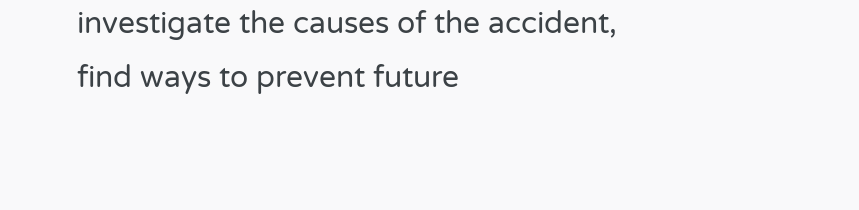investigate the causes of the accident, find ways to prevent future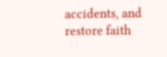accidents, and restore faith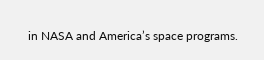in NASA and America’s space programs.